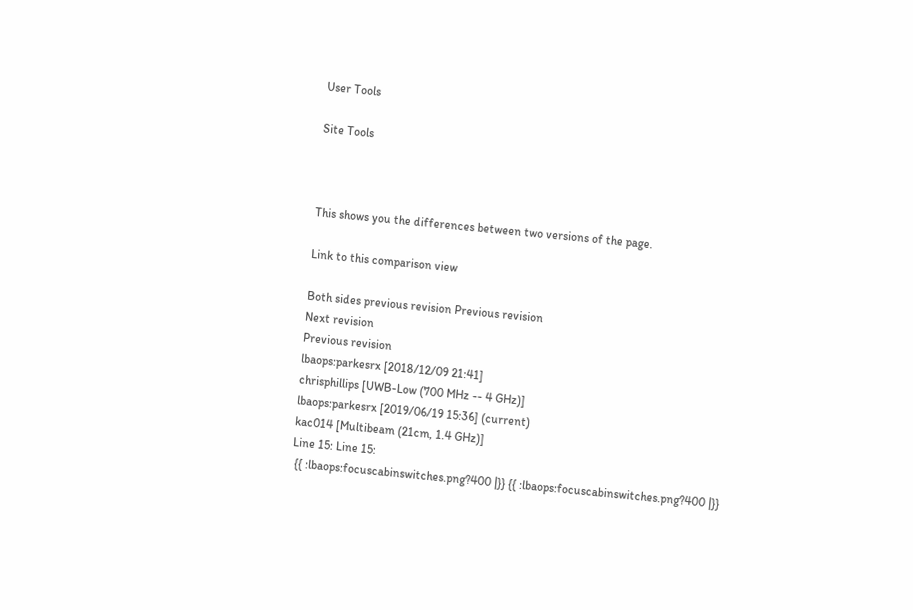User Tools

Site Tools



This shows you the differences between two versions of the page.

Link to this comparison view

Both sides previous revision Previous revision
Next revision
Previous revision
lbaops:parkesrx [2018/12/09 21:41]
chrisphillips [UWB-Low (700 MHz -- 4 GHz)]
lbaops:parkesrx [2019/06/19 15:36] (current)
kac014 [Multibeam (21cm, 1.4 GHz)]
Line 15: Line 15:
 {{ :lbaops:focuscabinswitches.png?400 |}} {{ :lbaops:focuscabinswitches.png?400 |}}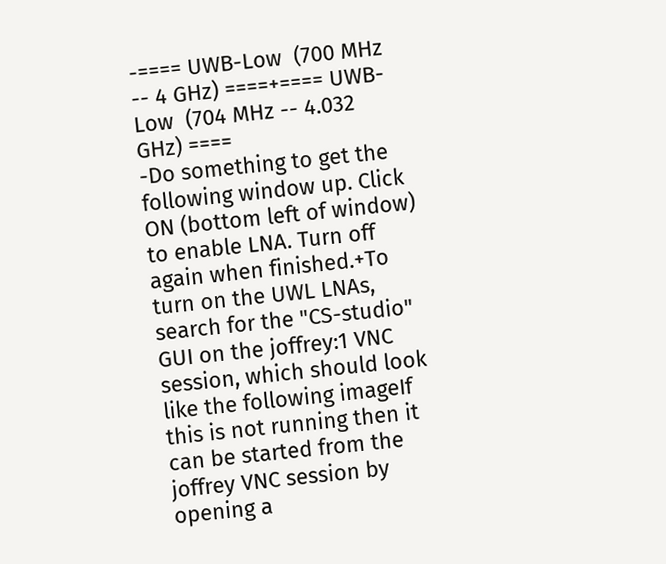-==== UWB-Low  (700 MHz -- 4 GHz) ====+==== UWB-Low  (704 MHz -- 4.032 GHz) ====
-Do something to get the following window up. Click ON (bottom left of window) to enable LNA. Turn off again when finished.+To turn on the UWL LNAs, search for the "CS-studio" GUI on the joffrey:1 VNC session, which should look like the following imageIf this is not running then it can be started from the joffrey VNC session by opening a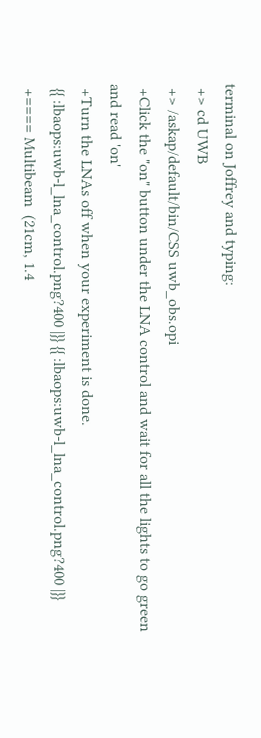terminal on Joffrey and typing:
 +> cd UWB
 +> /askap/default/bin/CSS uwb_obs.opi
 +Click the "on" button under the LNA control and wait for all the lights to go green and read 'on'
 +Turn the LNAs off when your experiment is done.
 {{ :lbaops:uwb-l_lna_control.png?400 |}} {{ :lbaops:uwb-l_lna_control.png?400 |}}
 +==== Multibeam  (21cm, 1.4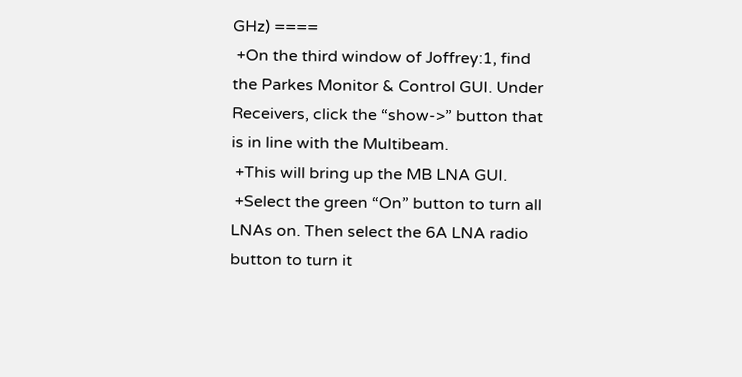GHz) ====
 +On the third window of Joffrey:1, find the Parkes Monitor & Control GUI. Under Receivers, click the “show->” button that is in line with the Multibeam.
 +This will bring up the MB LNA GUI.
 +Select the green “On” button to turn all LNAs on. Then select the 6A LNA radio button to turn it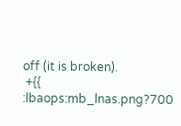off (it is broken).
 +{{ :lbaops:mb_lnas.png?700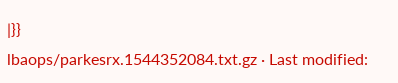|}}
lbaops/parkesrx.1544352084.txt.gz · Last modified: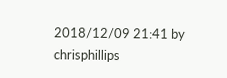2018/12/09 21:41 by chrisphillips